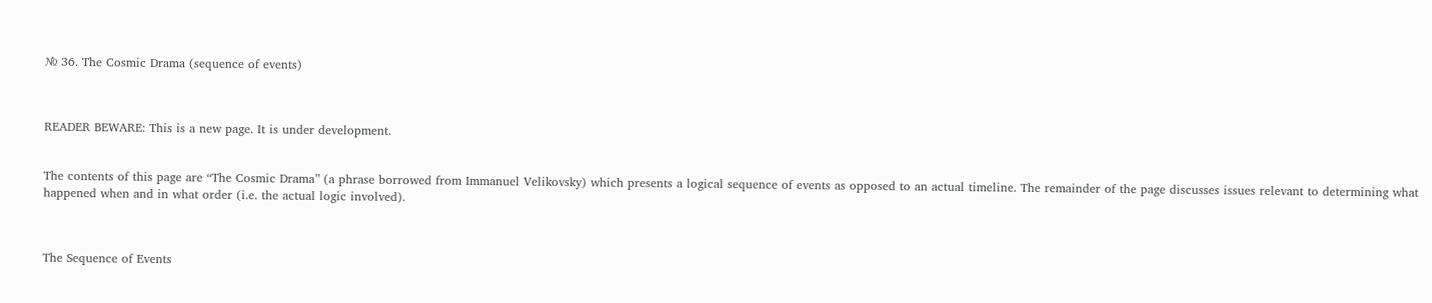№ 36. The Cosmic Drama (sequence of events)



READER BEWARE: This is a new page. It is under development.


The contents of this page are “The Cosmic Drama” (a phrase borrowed from Immanuel Velikovsky) which presents a logical sequence of events as opposed to an actual timeline. The remainder of the page discusses issues relevant to determining what happened when and in what order (i.e. the actual logic involved).



The Sequence of Events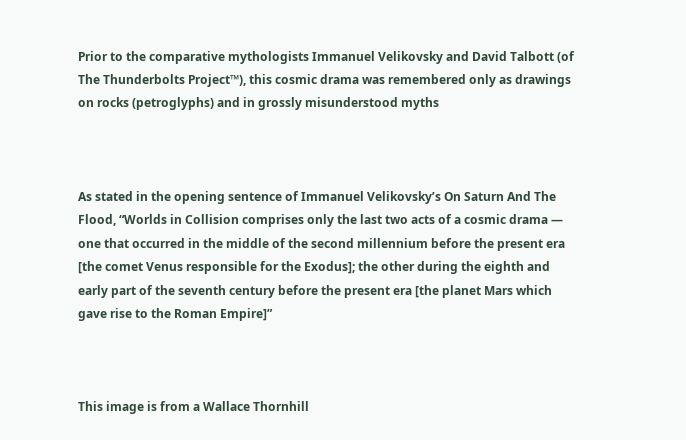Prior to the comparative mythologists Immanuel Velikovsky and David Talbott (of The Thunderbolts Project™), this cosmic drama was remembered only as drawings on rocks (petroglyphs) and in grossly misunderstood myths



As stated in the opening sentence of Immanuel Velikovsky’s On Saturn And The Flood, “Worlds in Collision comprises only the last two acts of a cosmic drama — one that occurred in the middle of the second millennium before the present era [the comet Venus responsible for the Exodus]; the other during the eighth and early part of the seventh century before the present era [the planet Mars which gave rise to the Roman Empire]”



This image is from a Wallace Thornhill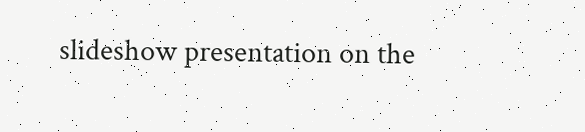slideshow presentation on the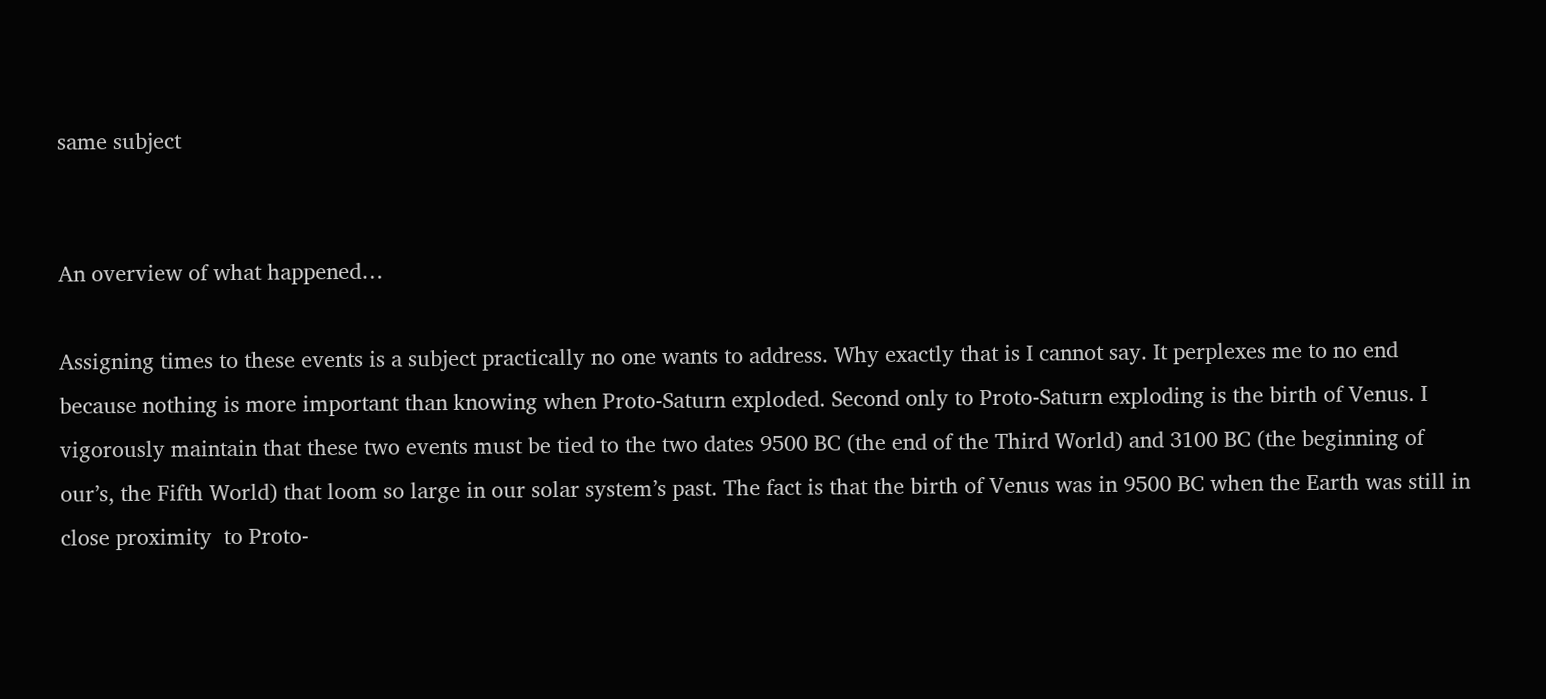same subject


An overview of what happened…

Assigning times to these events is a subject practically no one wants to address. Why exactly that is I cannot say. It perplexes me to no end because nothing is more important than knowing when Proto-Saturn exploded. Second only to Proto-Saturn exploding is the birth of Venus. I vigorously maintain that these two events must be tied to the two dates 9500 BC (the end of the Third World) and 3100 BC (the beginning of our’s, the Fifth World) that loom so large in our solar system’s past. The fact is that the birth of Venus was in 9500 BC when the Earth was still in close proximity  to Proto-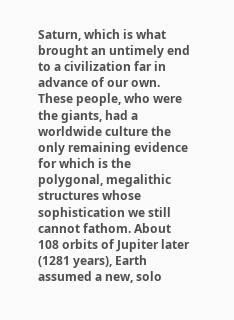Saturn, which is what brought an untimely end to a civilization far in advance of our own. These people, who were the giants, had a worldwide culture the only remaining evidence for which is the polygonal, megalithic structures whose sophistication we still cannot fathom. About 108 orbits of Jupiter later (1281 years), Earth assumed a new, solo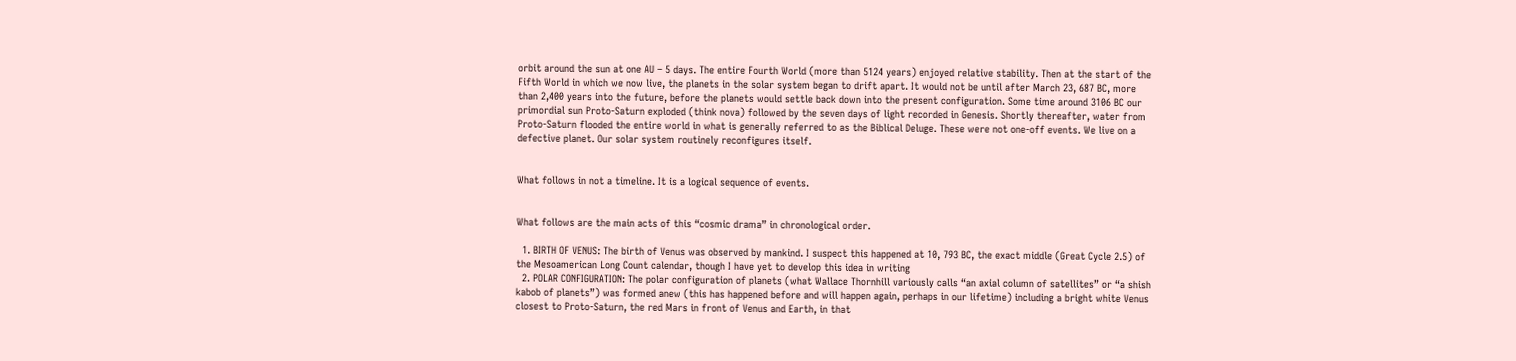orbit around the sun at one AU – 5 days. The entire Fourth World (more than 5124 years) enjoyed relative stability. Then at the start of the Fifth World in which we now live, the planets in the solar system began to drift apart. It would not be until after March 23, 687 BC, more than 2,400 years into the future, before the planets would settle back down into the present configuration. Some time around 3106 BC our primordial sun Proto-Saturn exploded (think nova) followed by the seven days of light recorded in Genesis. Shortly thereafter, water from Proto-Saturn flooded the entire world in what is generally referred to as the Biblical Deluge. These were not one-off events. We live on a defective planet. Our solar system routinely reconfigures itself.


What follows in not a timeline. It is a logical sequence of events.


What follows are the main acts of this “cosmic drama” in chronological order.

  1. BIRTH OF VENUS: The birth of Venus was observed by mankind. I suspect this happened at 10, 793 BC, the exact middle (Great Cycle 2.5) of the Mesoamerican Long Count calendar, though I have yet to develop this idea in writing
  2. POLAR CONFIGURATION: The polar configuration of planets (what Wallace Thornhill variously calls “an axial column of satellites” or “a shish kabob of planets”) was formed anew (this has happened before and will happen again, perhaps in our lifetime) including a bright white Venus closest to Proto-Saturn, the red Mars in front of Venus and Earth, in that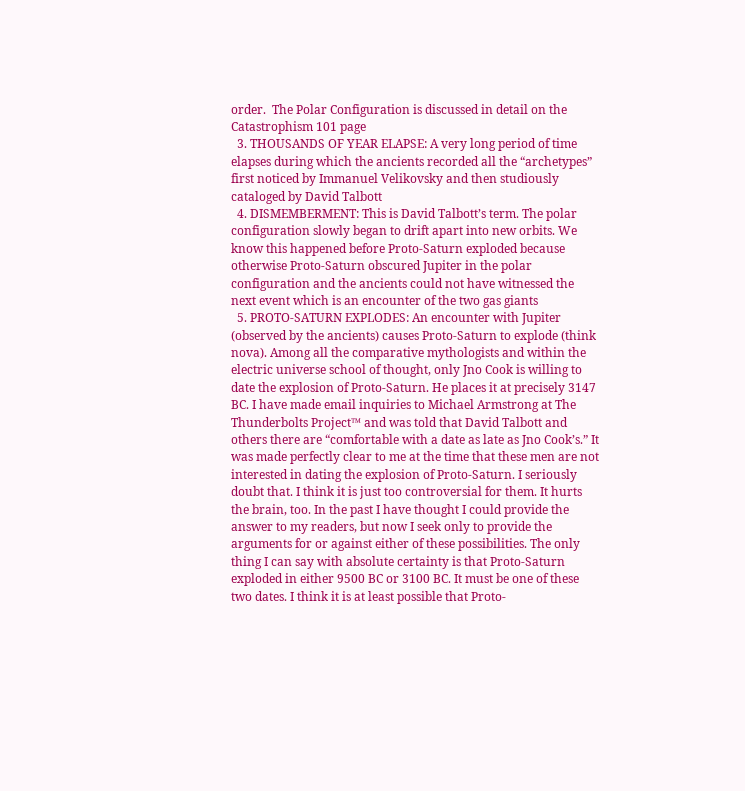order.  The Polar Configuration is discussed in detail on the Catastrophism 101 page
  3. THOUSANDS OF YEAR ELAPSE: A very long period of time elapses during which the ancients recorded all the “archetypes” first noticed by Immanuel Velikovsky and then studiously cataloged by David Talbott
  4. DISMEMBERMENT: This is David Talbott’s term. The polar configuration slowly began to drift apart into new orbits. We know this happened before Proto-Saturn exploded because otherwise Proto-Saturn obscured Jupiter in the polar configuration and the ancients could not have witnessed the next event which is an encounter of the two gas giants
  5. PROTO-SATURN EXPLODES: An encounter with Jupiter (observed by the ancients) causes Proto-Saturn to explode (think nova). Among all the comparative mythologists and within the electric universe school of thought, only Jno Cook is willing to date the explosion of Proto-Saturn. He places it at precisely 3147 BC. I have made email inquiries to Michael Armstrong at The Thunderbolts Project™ and was told that David Talbott and others there are “comfortable with a date as late as Jno Cook’s.” It was made perfectly clear to me at the time that these men are not interested in dating the explosion of Proto-Saturn. I seriously doubt that. I think it is just too controversial for them. It hurts the brain, too. In the past I have thought I could provide the answer to my readers, but now I seek only to provide the arguments for or against either of these possibilities. The only thing I can say with absolute certainty is that Proto-Saturn exploded in either 9500 BC or 3100 BC. It must be one of these two dates. I think it is at least possible that Proto-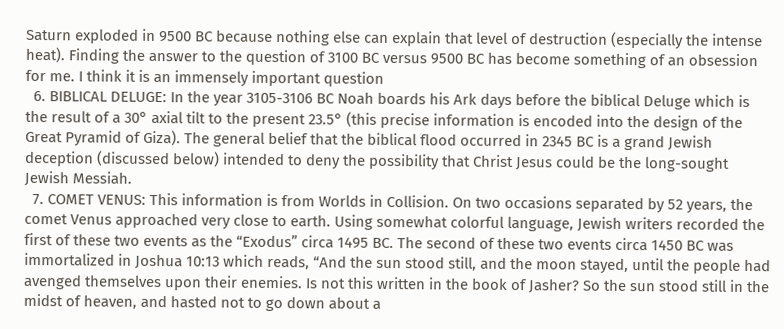Saturn exploded in 9500 BC because nothing else can explain that level of destruction (especially the intense heat). Finding the answer to the question of 3100 BC versus 9500 BC has become something of an obsession for me. I think it is an immensely important question
  6. BIBLICAL DELUGE: In the year 3105-3106 BC Noah boards his Ark days before the biblical Deluge which is the result of a 30° axial tilt to the present 23.5° (this precise information is encoded into the design of the Great Pyramid of Giza). The general belief that the biblical flood occurred in 2345 BC is a grand Jewish deception (discussed below) intended to deny the possibility that Christ Jesus could be the long-sought Jewish Messiah.
  7. COMET VENUS: This information is from Worlds in Collision. On two occasions separated by 52 years, the comet Venus approached very close to earth. Using somewhat colorful language, Jewish writers recorded the first of these two events as the “Exodus” circa 1495 BC. The second of these two events circa 1450 BC was immortalized in Joshua 10:13 which reads, “And the sun stood still, and the moon stayed, until the people had avenged themselves upon their enemies. Is not this written in the book of Jasher? So the sun stood still in the midst of heaven, and hasted not to go down about a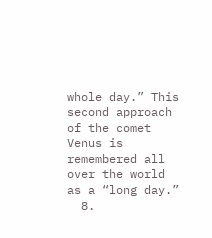whole day.” This second approach of the comet Venus is remembered all over the world as a “long day.”
  8.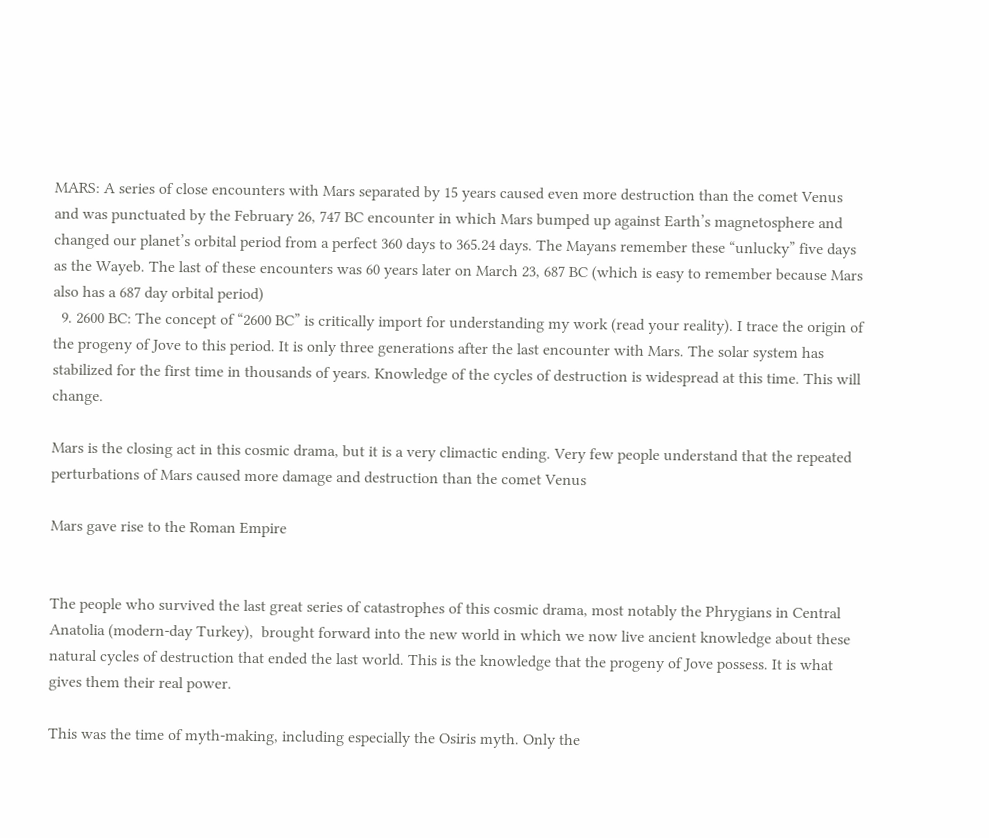MARS: A series of close encounters with Mars separated by 15 years caused even more destruction than the comet Venus and was punctuated by the February 26, 747 BC encounter in which Mars bumped up against Earth’s magnetosphere and changed our planet’s orbital period from a perfect 360 days to 365.24 days. The Mayans remember these “unlucky” five days as the Wayeb. The last of these encounters was 60 years later on March 23, 687 BC (which is easy to remember because Mars also has a 687 day orbital period)
  9. 2600 BC: The concept of “2600 BC” is critically import for understanding my work (read your reality). I trace the origin of the progeny of Jove to this period. It is only three generations after the last encounter with Mars. The solar system has stabilized for the first time in thousands of years. Knowledge of the cycles of destruction is widespread at this time. This will change.

Mars is the closing act in this cosmic drama, but it is a very climactic ending. Very few people understand that the repeated perturbations of Mars caused more damage and destruction than the comet Venus

Mars gave rise to the Roman Empire


The people who survived the last great series of catastrophes of this cosmic drama, most notably the Phrygians in Central Anatolia (modern-day Turkey),  brought forward into the new world in which we now live ancient knowledge about these natural cycles of destruction that ended the last world. This is the knowledge that the progeny of Jove possess. It is what gives them their real power.

This was the time of myth-making, including especially the Osiris myth. Only the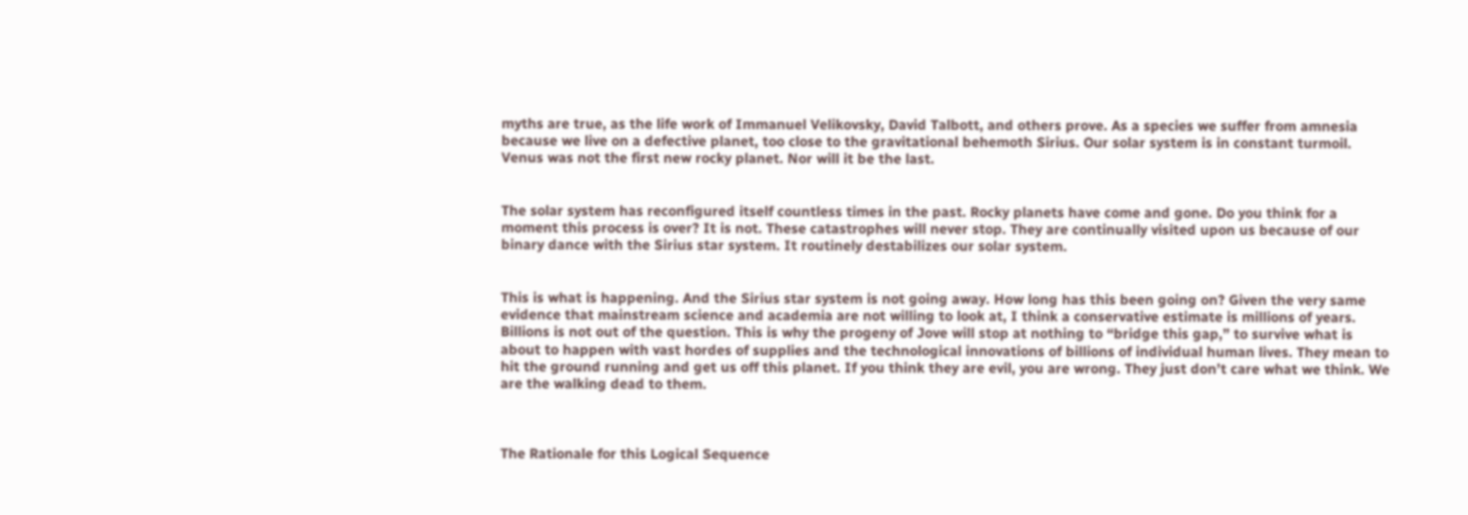myths are true, as the life work of Immanuel Velikovsky, David Talbott, and others prove. As a species we suffer from amnesia because we live on a defective planet, too close to the gravitational behemoth Sirius. Our solar system is in constant turmoil. Venus was not the first new rocky planet. Nor will it be the last.


The solar system has reconfigured itself countless times in the past. Rocky planets have come and gone. Do you think for a moment this process is over? It is not. These catastrophes will never stop. They are continually visited upon us because of our binary dance with the Sirius star system. It routinely destabilizes our solar system.


This is what is happening. And the Sirius star system is not going away. How long has this been going on? Given the very same evidence that mainstream science and academia are not willing to look at, I think a conservative estimate is millions of years. Billions is not out of the question. This is why the progeny of Jove will stop at nothing to “bridge this gap,” to survive what is about to happen with vast hordes of supplies and the technological innovations of billions of individual human lives. They mean to hit the ground running and get us off this planet. If you think they are evil, you are wrong. They just don’t care what we think. We are the walking dead to them.



The Rationale for this Logical Sequence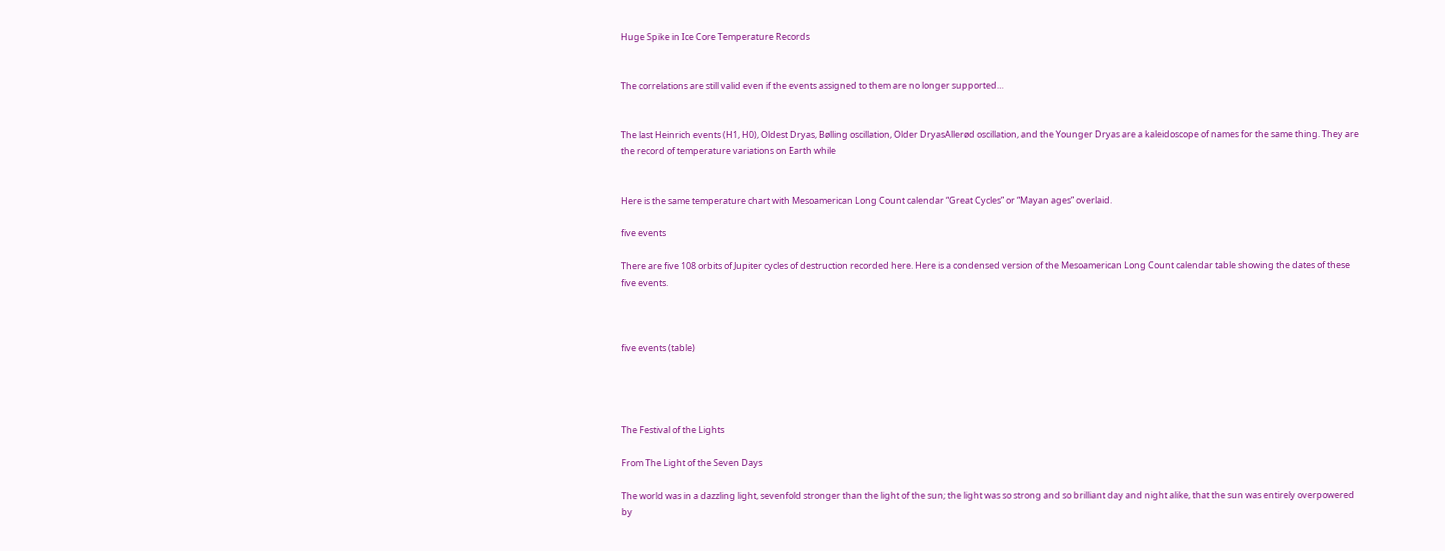Huge Spike in Ice Core Temperature Records


The correlations are still valid even if the events assigned to them are no longer supported…


The last Heinrich events (H1, H0), Oldest Dryas, Bølling oscillation, Older DryasAllerød oscillation, and the Younger Dryas are a kaleidoscope of names for the same thing. They are the record of temperature variations on Earth while


Here is the same temperature chart with Mesoamerican Long Count calendar “Great Cycles” or “Mayan ages” overlaid.

five events

There are five 108 orbits of Jupiter cycles of destruction recorded here. Here is a condensed version of the Mesoamerican Long Count calendar table showing the dates of these five events.



five events (table)




The Festival of the Lights

From The Light of the Seven Days

The world was in a dazzling light, sevenfold stronger than the light of the sun; the light was so strong and so brilliant day and night alike, that the sun was entirely overpowered by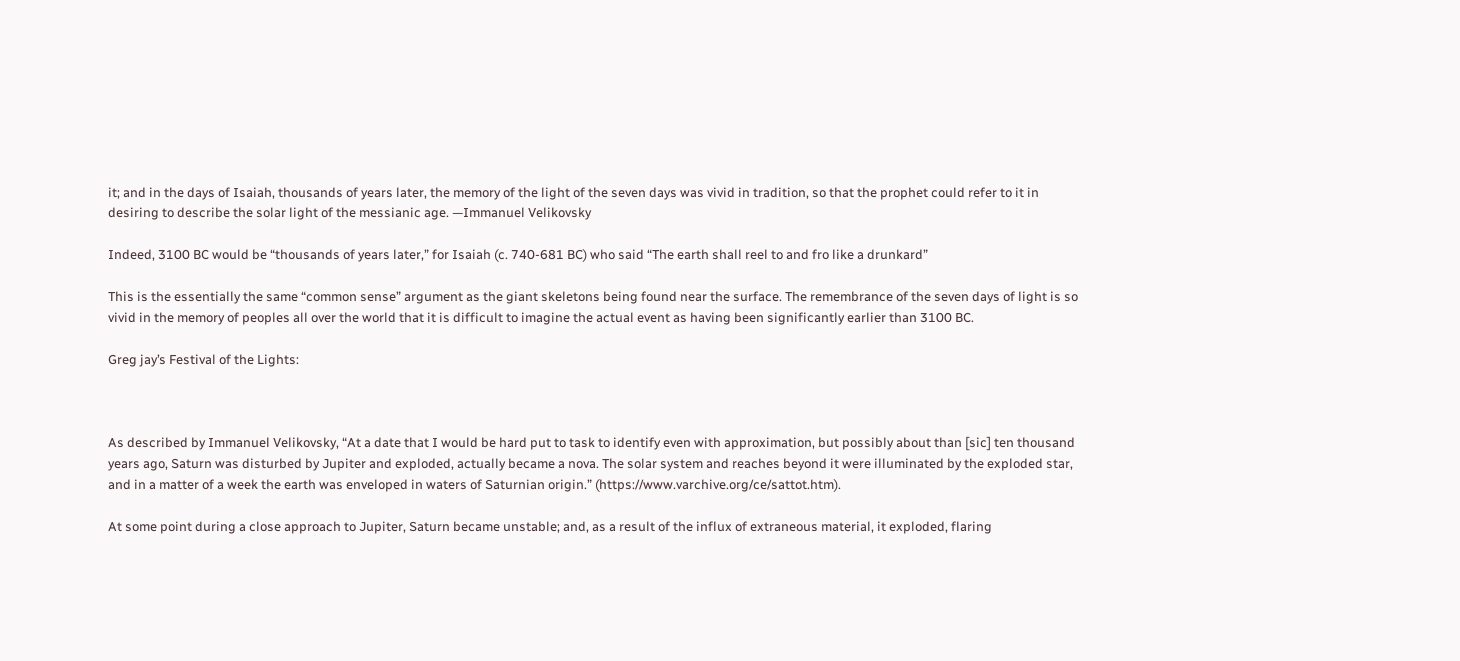it; and in the days of Isaiah, thousands of years later, the memory of the light of the seven days was vivid in tradition, so that the prophet could refer to it in desiring to describe the solar light of the messianic age. —Immanuel Velikovsky

Indeed, 3100 BC would be “thousands of years later,” for Isaiah (c. 740-681 BC) who said “The earth shall reel to and fro like a drunkard”

This is the essentially the same “common sense” argument as the giant skeletons being found near the surface. The remembrance of the seven days of light is so vivid in the memory of peoples all over the world that it is difficult to imagine the actual event as having been significantly earlier than 3100 BC.

Greg jay’s Festival of the Lights:



As described by Immanuel Velikovsky, “At a date that I would be hard put to task to identify even with approximation, but possibly about than [sic] ten thousand years ago, Saturn was disturbed by Jupiter and exploded, actually became a nova. The solar system and reaches beyond it were illuminated by the exploded star, and in a matter of a week the earth was enveloped in waters of Saturnian origin.” (https://www.varchive.org/ce/sattot.htm).

At some point during a close approach to Jupiter, Saturn became unstable; and, as a result of the influx of extraneous material, it exploded, flaring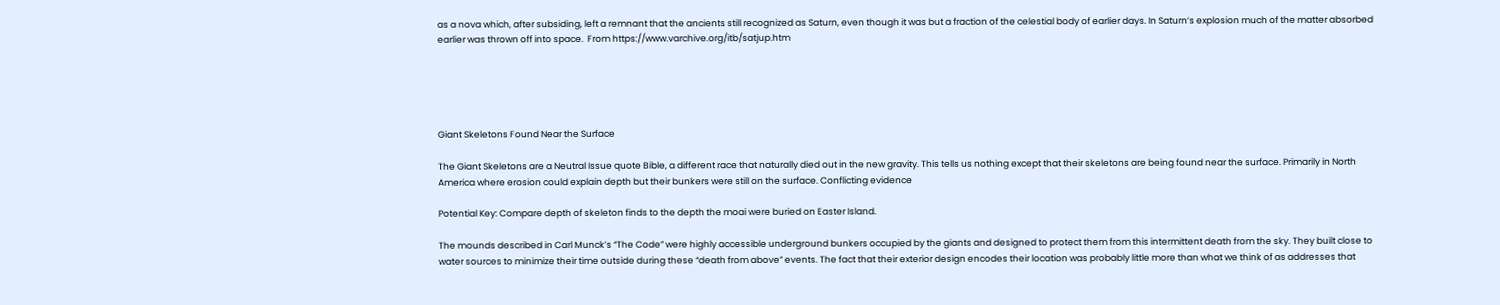as a nova which, after subsiding, left a remnant that the ancients still recognized as Saturn, even though it was but a fraction of the celestial body of earlier days. In Saturn’s explosion much of the matter absorbed earlier was thrown off into space.  From https://www.varchive.org/itb/satjup.htm





Giant Skeletons Found Near the Surface

The Giant Skeletons are a Neutral Issue quote Bible, a different race that naturally died out in the new gravity. This tells us nothing except that their skeletons are being found near the surface. Primarily in North America where erosion could explain depth but their bunkers were still on the surface. Conflicting evidence

Potential Key: Compare depth of skeleton finds to the depth the moai were buried on Easter Island.

The mounds described in Carl Munck’s “The Code” were highly accessible underground bunkers occupied by the giants and designed to protect them from this intermittent death from the sky. They built close to water sources to minimize their time outside during these “death from above” events. The fact that their exterior design encodes their location was probably little more than what we think of as addresses that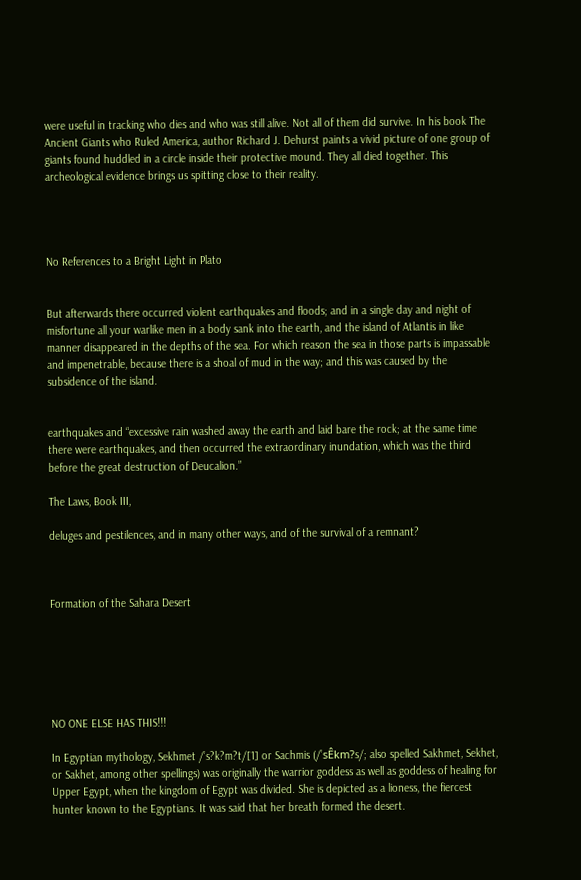were useful in tracking who dies and who was still alive. Not all of them did survive. In his book The Ancient Giants who Ruled America, author Richard J. Dehurst paints a vivid picture of one group of giants found huddled in a circle inside their protective mound. They all died together. This archeological evidence brings us spitting close to their reality.




No References to a Bright Light in Plato


But afterwards there occurred violent earthquakes and floods; and in a single day and night of misfortune all your warlike men in a body sank into the earth, and the island of Atlantis in like manner disappeared in the depths of the sea. For which reason the sea in those parts is impassable and impenetrable, because there is a shoal of mud in the way; and this was caused by the subsidence of the island.


earthquakes and “excessive rain washed away the earth and laid bare the rock; at the same time there were earthquakes, and then occurred the extraordinary inundation, which was the third before the great destruction of Deucalion.”

The Laws, Book III,

deluges and pestilences, and in many other ways, and of the survival of a remnant?



Formation of the Sahara Desert






NO ONE ELSE HAS THIS!!!

In Egyptian mythology, Sekhmet /’s?k?m?t/[1] or Sachmis (/’sÊkm?s/; also spelled Sakhmet, Sekhet, or Sakhet, among other spellings) was originally the warrior goddess as well as goddess of healing for Upper Egypt, when the kingdom of Egypt was divided. She is depicted as a lioness, the fiercest hunter known to the Egyptians. It was said that her breath formed the desert.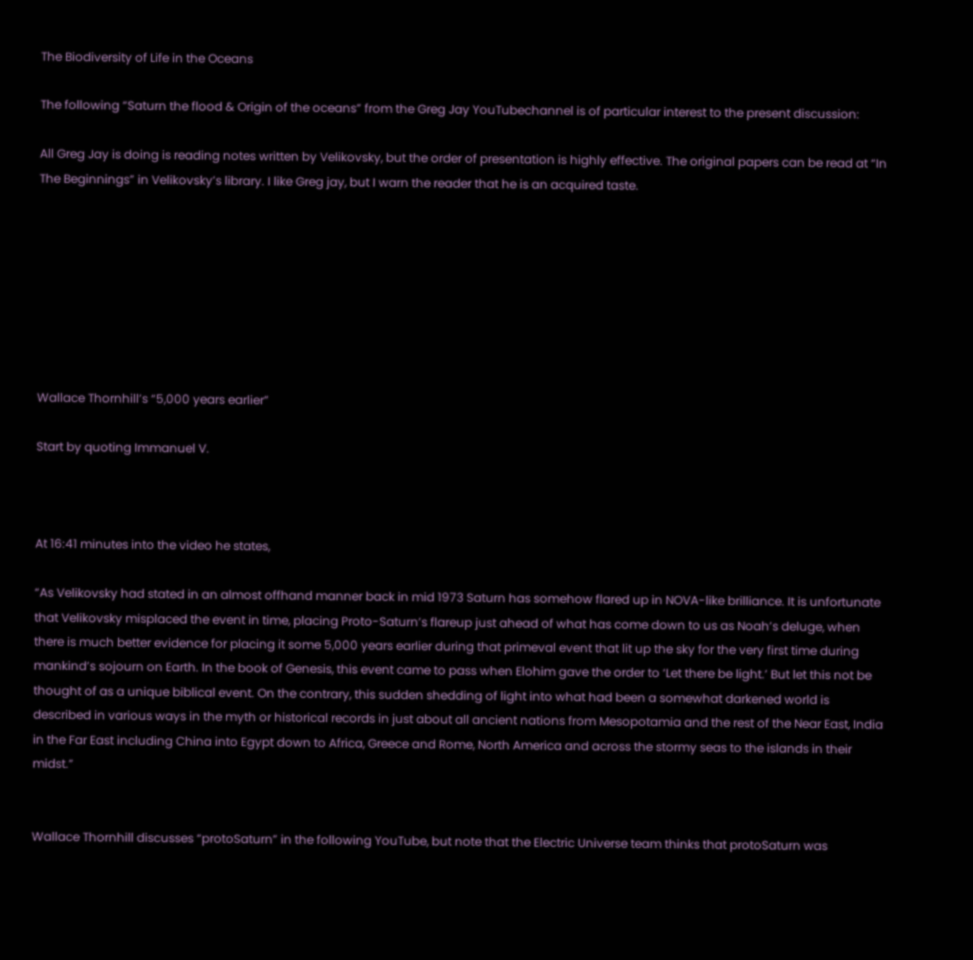The Biodiversity of Life in the Oceans

The following “Saturn the flood & Origin of the oceans” from the Greg Jay YouTubechannel is of particular interest to the present discussion:

All Greg Jay is doing is reading notes written by Velikovsky, but the order of presentation is highly effective. The original papers can be read at “In The Beginnings” in Velikovsky’s library. I like Greg jay, but I warn the reader that he is an acquired taste.








Wallace Thornhill’s “5,000 years earlier”

Start by quoting Immanuel V.



At 16:41 minutes into the video he states,

“As Velikovsky had stated in an almost offhand manner back in mid 1973 Saturn has somehow flared up in NOVA-like brilliance. It is unfortunate that Velikovsky misplaced the event in time, placing Proto-Saturn’s flareup just ahead of what has come down to us as Noah’s deluge, when there is much better evidence for placing it some 5,000 years earlier during that primeval event that lit up the sky for the very first time during mankind’s sojourn on Earth. In the book of Genesis, this event came to pass when Elohim gave the order to ‘Let there be light.’ But let this not be thought of as a unique biblical event. On the contrary, this sudden shedding of light into what had been a somewhat darkened world is described in various ways in the myth or historical records in just about all ancient nations from Mesopotamia and the rest of the Near East, India in the Far East including China into Egypt down to Africa, Greece and Rome, North America and across the stormy seas to the islands in their midst.”


Wallace Thornhill discusses “protoSaturn” in the following YouTube, but note that the Electric Universe team thinks that protoSaturn was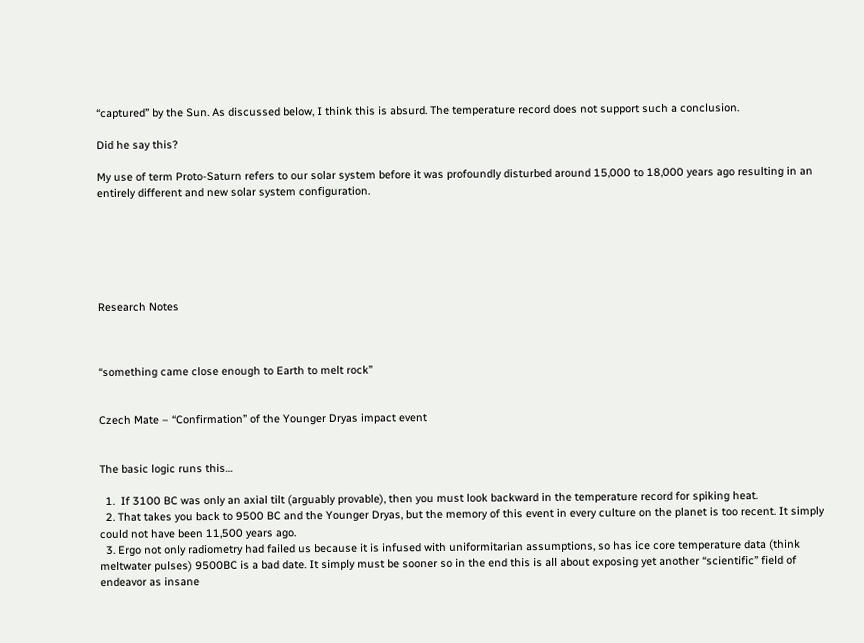“captured” by the Sun. As discussed below, I think this is absurd. The temperature record does not support such a conclusion.

Did he say this?

My use of term Proto-Saturn refers to our solar system before it was profoundly disturbed around 15,000 to 18,000 years ago resulting in an entirely different and new solar system configuration.






Research Notes



“something came close enough to Earth to melt rock”


Czech Mate – “Confirmation” of the Younger Dryas impact event


The basic logic runs this…

  1.  If 3100 BC was only an axial tilt (arguably provable), then you must look backward in the temperature record for spiking heat.
  2. That takes you back to 9500 BC and the Younger Dryas, but the memory of this event in every culture on the planet is too recent. It simply could not have been 11,500 years ago.
  3. Ergo not only radiometry had failed us because it is infused with uniformitarian assumptions, so has ice core temperature data (think meltwater pulses) 9500BC is a bad date. It simply must be sooner so in the end this is all about exposing yet another “scientific” field of endeavor as insane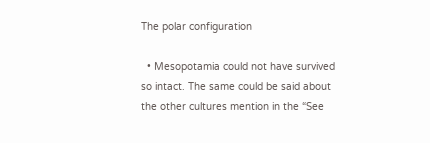The polar configuration

  • Mesopotamia could not have survived so intact. The same could be said about the other cultures mention in the “See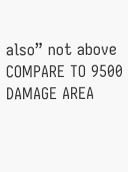also” not above COMPARE TO 9500 DAMAGE AREA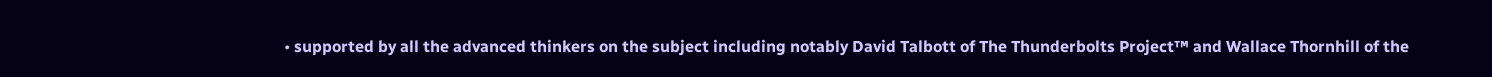• supported by all the advanced thinkers on the subject including notably David Talbott of The Thunderbolts Project™ and Wallace Thornhill of the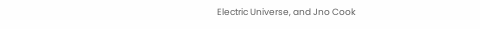Electric Universe, and Jno Cook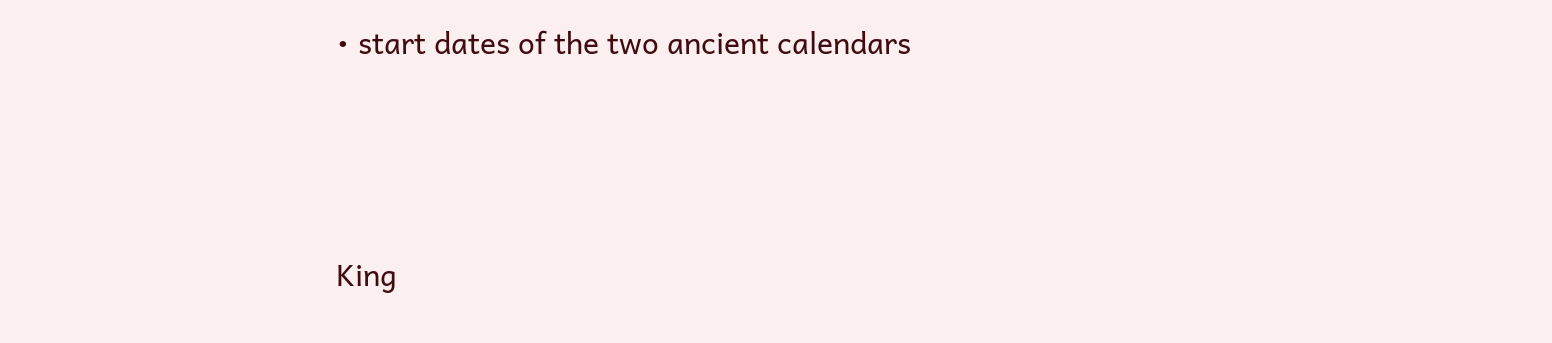• start dates of the two ancient calendars



King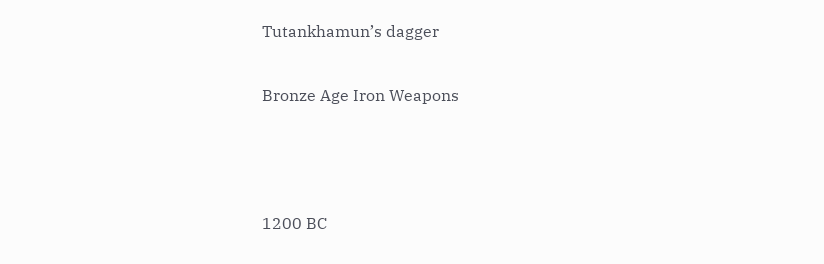Tutankhamun’s dagger

Bronze Age Iron Weapons



1200 BC